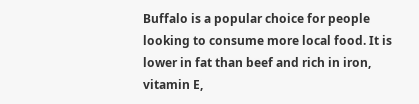Buffalo is a popular choice for people looking to consume more local food. It is lower in fat than beef and rich in iron, vitamin E,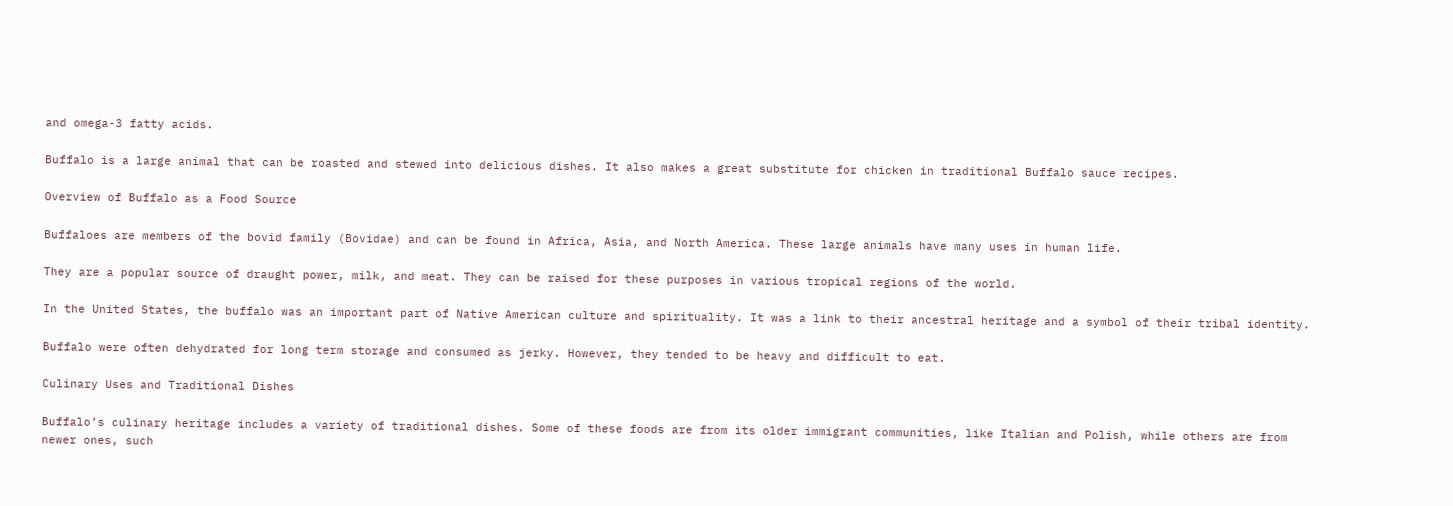and omega-3 fatty acids.

Buffalo is a large animal that can be roasted and stewed into delicious dishes. It also makes a great substitute for chicken in traditional Buffalo sauce recipes.

Overview of Buffalo as a Food Source

Buffaloes are members of the bovid family (Bovidae) and can be found in Africa, Asia, and North America. These large animals have many uses in human life.

They are a popular source of draught power, milk, and meat. They can be raised for these purposes in various tropical regions of the world.

In the United States, the buffalo was an important part of Native American culture and spirituality. It was a link to their ancestral heritage and a symbol of their tribal identity.

Buffalo were often dehydrated for long term storage and consumed as jerky. However, they tended to be heavy and difficult to eat.

Culinary Uses and Traditional Dishes

Buffalo’s culinary heritage includes a variety of traditional dishes. Some of these foods are from its older immigrant communities, like Italian and Polish, while others are from newer ones, such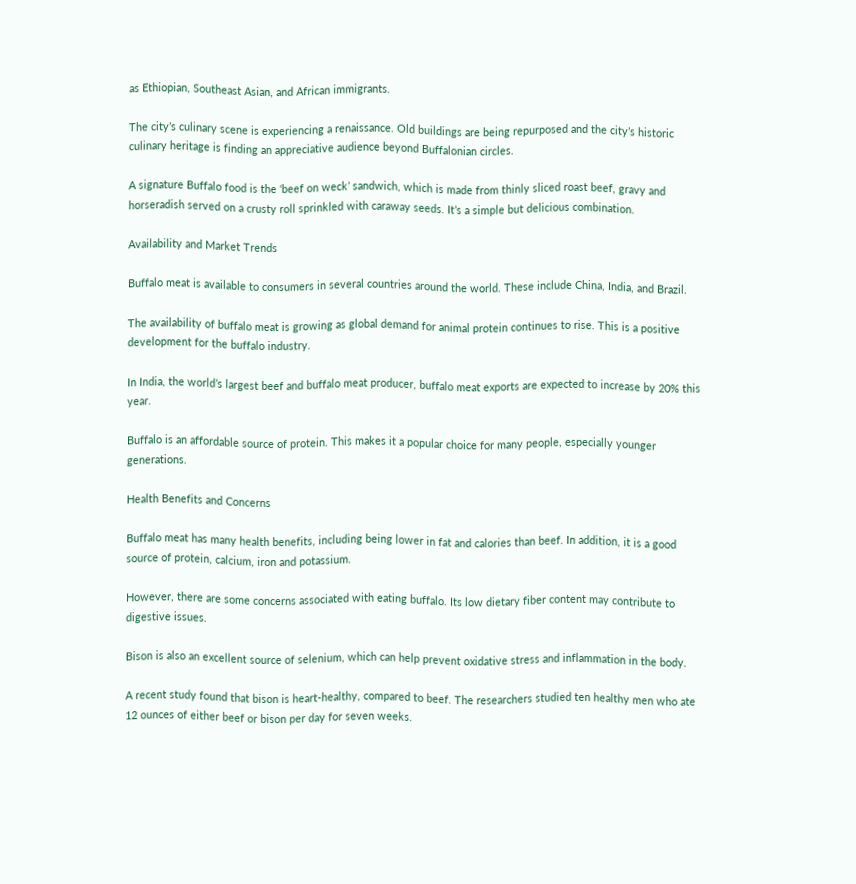as Ethiopian, Southeast Asian, and African immigrants.

The city’s culinary scene is experiencing a renaissance. Old buildings are being repurposed and the city’s historic culinary heritage is finding an appreciative audience beyond Buffalonian circles.

A signature Buffalo food is the ‘beef on weck’ sandwich, which is made from thinly sliced roast beef, gravy and horseradish served on a crusty roll sprinkled with caraway seeds. It’s a simple but delicious combination.

Availability and Market Trends

Buffalo meat is available to consumers in several countries around the world. These include China, India, and Brazil.

The availability of buffalo meat is growing as global demand for animal protein continues to rise. This is a positive development for the buffalo industry.

In India, the world’s largest beef and buffalo meat producer, buffalo meat exports are expected to increase by 20% this year.

Buffalo is an affordable source of protein. This makes it a popular choice for many people, especially younger generations.

Health Benefits and Concerns

Buffalo meat has many health benefits, including being lower in fat and calories than beef. In addition, it is a good source of protein, calcium, iron and potassium.

However, there are some concerns associated with eating buffalo. Its low dietary fiber content may contribute to digestive issues.

Bison is also an excellent source of selenium, which can help prevent oxidative stress and inflammation in the body.

A recent study found that bison is heart-healthy, compared to beef. The researchers studied ten healthy men who ate 12 ounces of either beef or bison per day for seven weeks.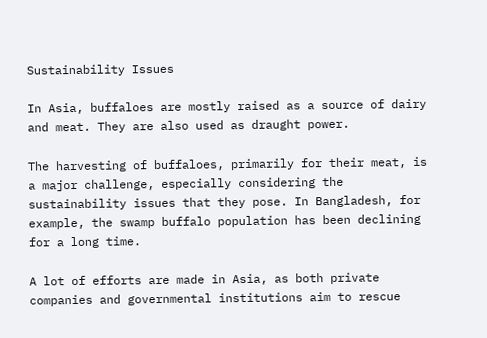Sustainability Issues

In Asia, buffaloes are mostly raised as a source of dairy and meat. They are also used as draught power.

The harvesting of buffaloes, primarily for their meat, is a major challenge, especially considering the sustainability issues that they pose. In Bangladesh, for example, the swamp buffalo population has been declining for a long time.

A lot of efforts are made in Asia, as both private companies and governmental institutions aim to rescue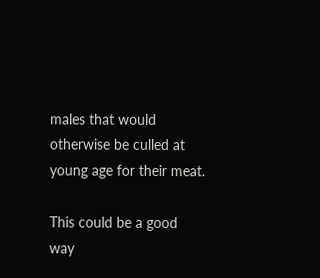males that would otherwise be culled at young age for their meat.

This could be a good way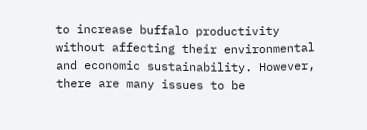to increase buffalo productivity without affecting their environmental and economic sustainability. However, there are many issues to be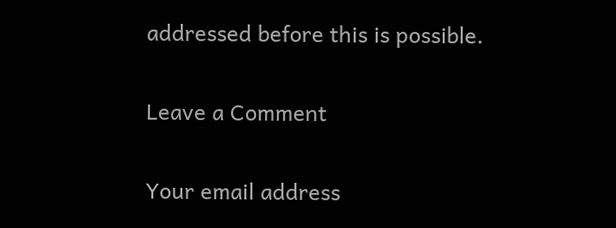addressed before this is possible.

Leave a Comment

Your email address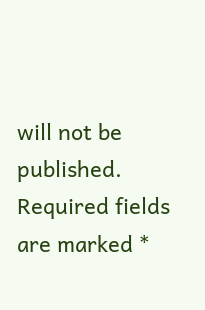will not be published. Required fields are marked *